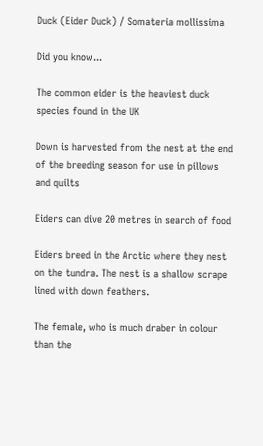Duck (Eider Duck) / Somateria mollissima

Did you know...

The common eider is the heaviest duck species found in the UK

Down is harvested from the nest at the end of the breeding season for use in pillows and quilts

Eiders can dive 20 metres in search of food

Eiders breed in the Arctic where they nest on the tundra. The nest is a shallow scrape lined with down feathers.

The female, who is much draber in colour than the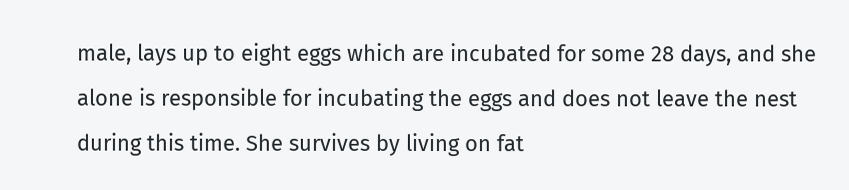male, lays up to eight eggs which are incubated for some 28 days, and she alone is responsible for incubating the eggs and does not leave the nest during this time. She survives by living on fat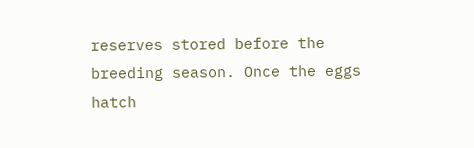reserves stored before the breeding season. Once the eggs hatch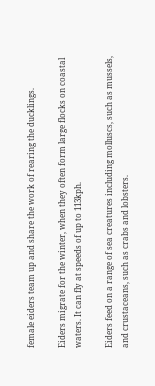female eiders team up and share the work of rearing the ducklings.

Eiders migrate for the winter, when they often form large flocks on coastal waters. It can fly at speeds of up to 113kph.

Eiders feed on a range of sea creatures including molluscs, such as mussels, and crustaceans, such as crabs and lobsters.